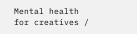Mental health for creatives /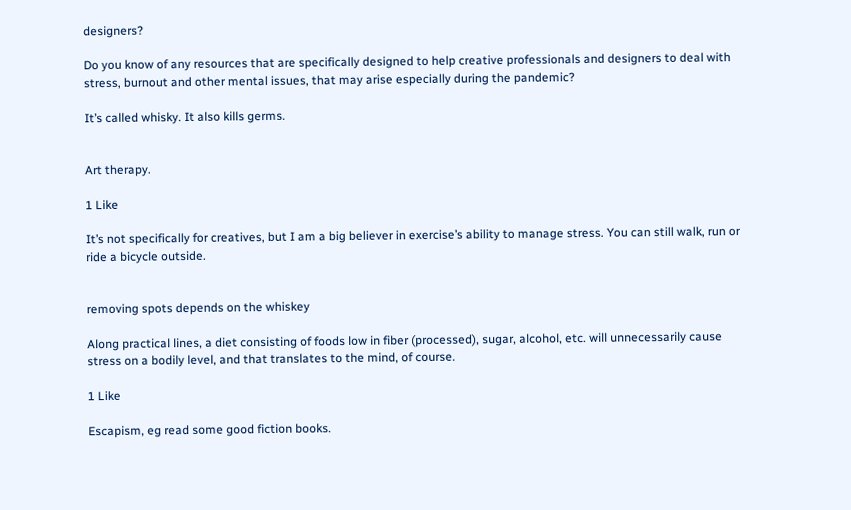designers?

Do you know of any resources that are specifically designed to help creative professionals and designers to deal with stress, burnout and other mental issues, that may arise especially during the pandemic?

It’s called whisky. It also kills germs.


Art therapy.

1 Like

It’s not specifically for creatives, but I am a big believer in exercise’s ability to manage stress. You can still walk, run or ride a bicycle outside.


removing spots depends on the whiskey

Along practical lines, a diet consisting of foods low in fiber (processed), sugar, alcohol, etc. will unnecessarily cause stress on a bodily level, and that translates to the mind, of course.

1 Like

Escapism, eg read some good fiction books.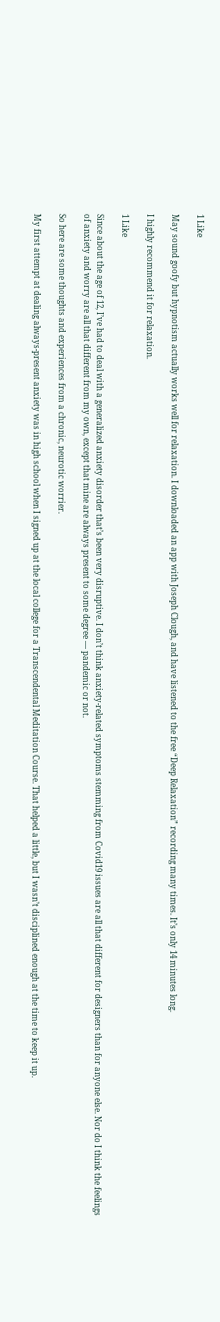1 Like

May sound goofy but hypnotism actually works well for relaxation. I downloaded an app with Joseph Clough, and have listened to the free “Deep Relaxation” recording many times. It’s only 14 minutes long.

I highly recommend it for relaxation.

1 Like

Since about the age of 12, I’ve had to deal with a generalized anxiety disorder that’s been very disruptive. I don’t think anxiety-related symptoms stemming from Covid19 issues are all that different for designers than for anyone else. Nor do I think the feelings of anxiety and worry are all that different from my own, except that mine are always present to some degree — pandemic or not.

So here are some thoughts and experiences from a chronic, neurotic worrier.

My first attempt at dealing always-present anxiety was in high school when I signed up at the local college for a Transcendental Meditation Course. That helped a little, but I wasn’t disciplined enough at the time to keep it up.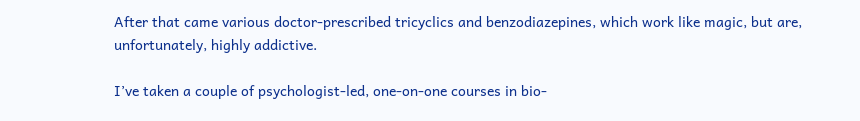After that came various doctor-prescribed tricyclics and benzodiazepines, which work like magic, but are, unfortunately, highly addictive.

I’ve taken a couple of psychologist-led, one-on-one courses in bio-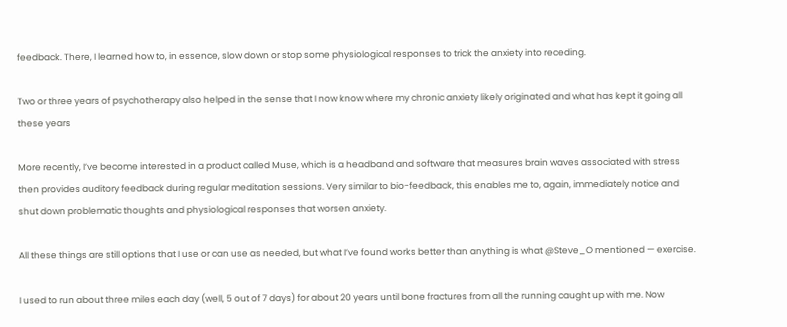feedback. There, I learned how to, in essence, slow down or stop some physiological responses to trick the anxiety into receding.

Two or three years of psychotherapy also helped in the sense that I now know where my chronic anxiety likely originated and what has kept it going all these years

More recently, I’ve become interested in a product called Muse, which is a headband and software that measures brain waves associated with stress then provides auditory feedback during regular meditation sessions. Very similar to bio-feedback, this enables me to, again, immediately notice and shut down problematic thoughts and physiological responses that worsen anxiety.

All these things are still options that I use or can use as needed, but what I’ve found works better than anything is what @Steve_O mentioned — exercise.

I used to run about three miles each day (well, 5 out of 7 days) for about 20 years until bone fractures from all the running caught up with me. Now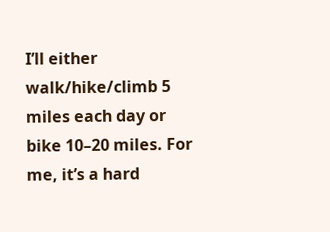I’ll either walk/hike/climb 5 miles each day or bike 10–20 miles. For me, it’s a hard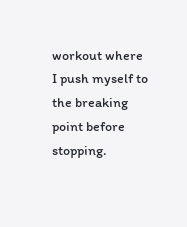workout where I push myself to the breaking point before stopping.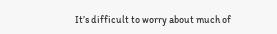It’s difficult to worry about much of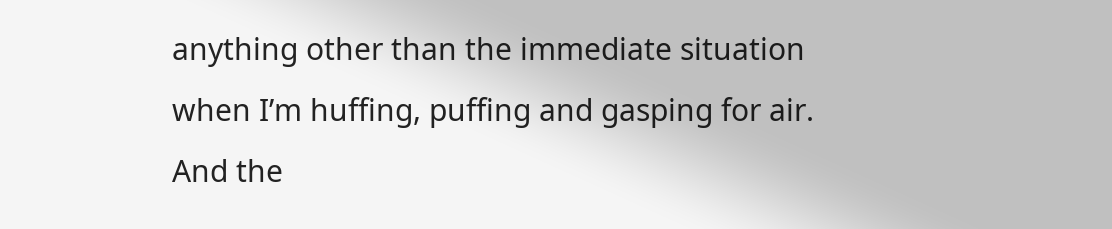anything other than the immediate situation when I’m huffing, puffing and gasping for air. And the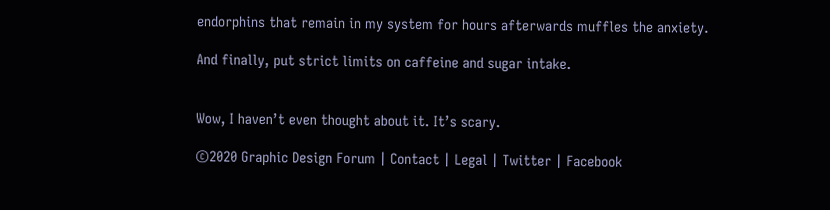endorphins that remain in my system for hours afterwards muffles the anxiety.

And finally, put strict limits on caffeine and sugar intake.


Wow, I haven’t even thought about it. It’s scary.

©2020 Graphic Design Forum | Contact | Legal | Twitter | Facebook